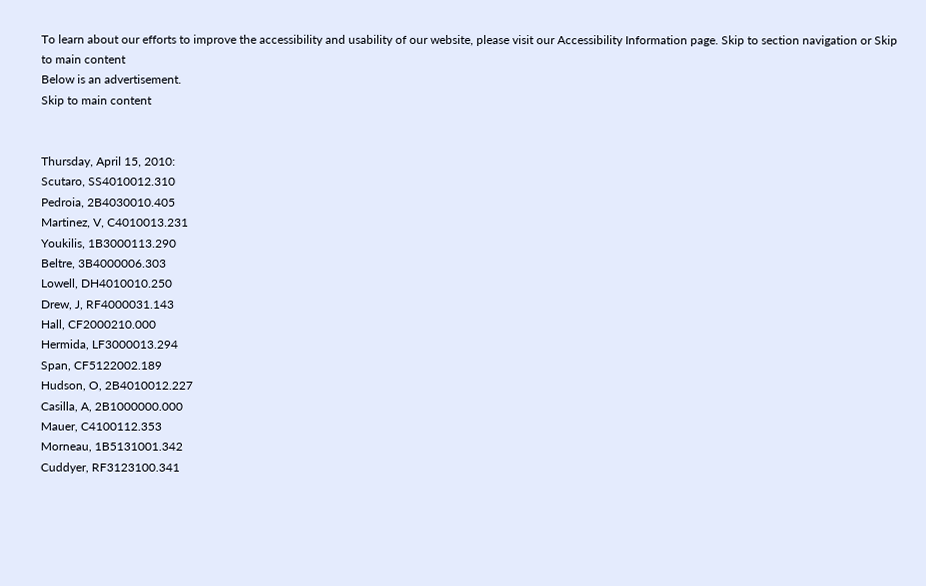To learn about our efforts to improve the accessibility and usability of our website, please visit our Accessibility Information page. Skip to section navigation or Skip to main content
Below is an advertisement.
Skip to main content


Thursday, April 15, 2010:
Scutaro, SS4010012.310
Pedroia, 2B4030010.405
Martinez, V, C4010013.231
Youkilis, 1B3000113.290
Beltre, 3B4000006.303
Lowell, DH4010010.250
Drew, J, RF4000031.143
Hall, CF2000210.000
Hermida, LF3000013.294
Span, CF5122002.189
Hudson, O, 2B4010012.227
Casilla, A, 2B1000000.000
Mauer, C4100112.353
Morneau, 1B5131001.342
Cuddyer, RF3123100.341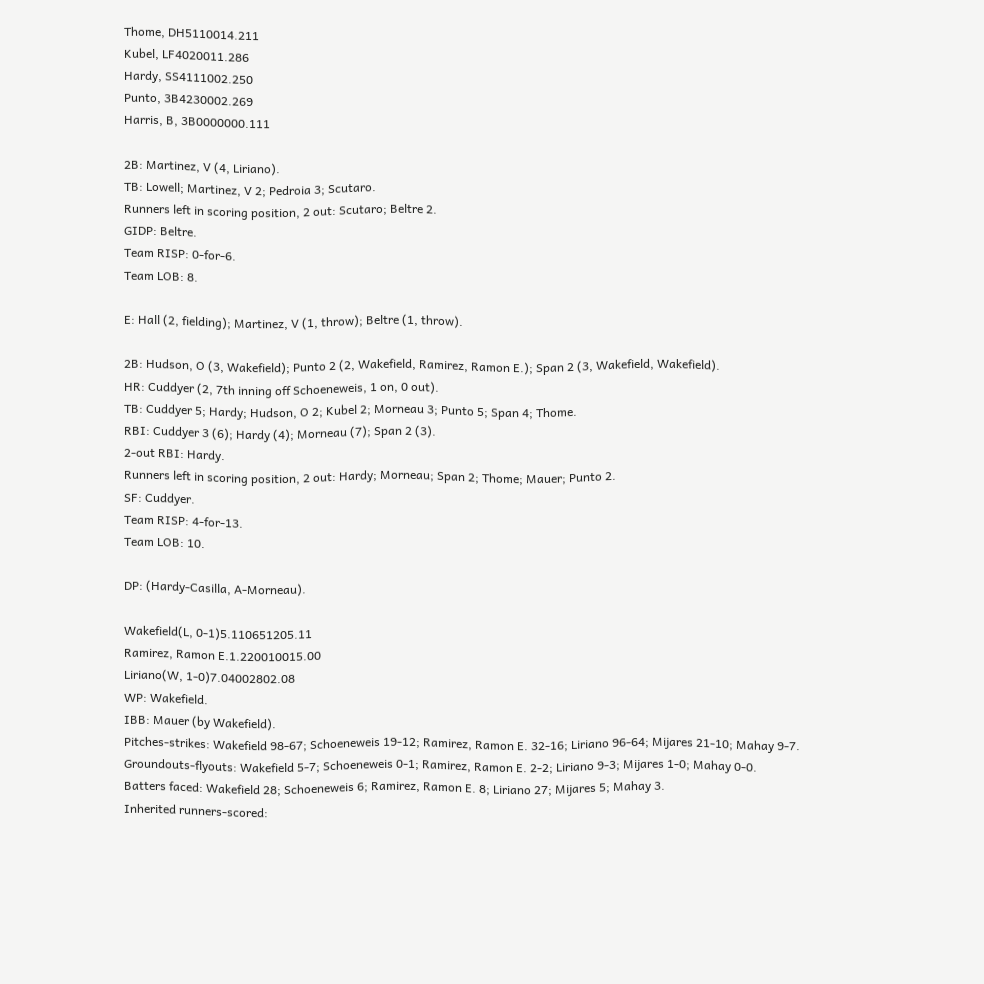Thome, DH5110014.211
Kubel, LF4020011.286
Hardy, SS4111002.250
Punto, 3B4230002.269
Harris, B, 3B0000000.111

2B: Martinez, V (4, Liriano).
TB: Lowell; Martinez, V 2; Pedroia 3; Scutaro.
Runners left in scoring position, 2 out: Scutaro; Beltre 2.
GIDP: Beltre.
Team RISP: 0-for-6.
Team LOB: 8.

E: Hall (2, fielding); Martinez, V (1, throw); Beltre (1, throw).

2B: Hudson, O (3, Wakefield); Punto 2 (2, Wakefield, Ramirez, Ramon E.); Span 2 (3, Wakefield, Wakefield).
HR: Cuddyer (2, 7th inning off Schoeneweis, 1 on, 0 out).
TB: Cuddyer 5; Hardy; Hudson, O 2; Kubel 2; Morneau 3; Punto 5; Span 4; Thome.
RBI: Cuddyer 3 (6); Hardy (4); Morneau (7); Span 2 (3).
2-out RBI: Hardy.
Runners left in scoring position, 2 out: Hardy; Morneau; Span 2; Thome; Mauer; Punto 2.
SF: Cuddyer.
Team RISP: 4-for-13.
Team LOB: 10.

DP: (Hardy-Casilla, A-Morneau).

Wakefield(L, 0-1)5.110651205.11
Ramirez, Ramon E.1.220010015.00
Liriano(W, 1-0)7.04002802.08
WP: Wakefield.
IBB: Mauer (by Wakefield).
Pitches-strikes: Wakefield 98-67; Schoeneweis 19-12; Ramirez, Ramon E. 32-16; Liriano 96-64; Mijares 21-10; Mahay 9-7.
Groundouts-flyouts: Wakefield 5-7; Schoeneweis 0-1; Ramirez, Ramon E. 2-2; Liriano 9-3; Mijares 1-0; Mahay 0-0.
Batters faced: Wakefield 28; Schoeneweis 6; Ramirez, Ramon E. 8; Liriano 27; Mijares 5; Mahay 3.
Inherited runners-scored: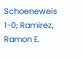Schoeneweis 1-0; Ramirez, Ramon E.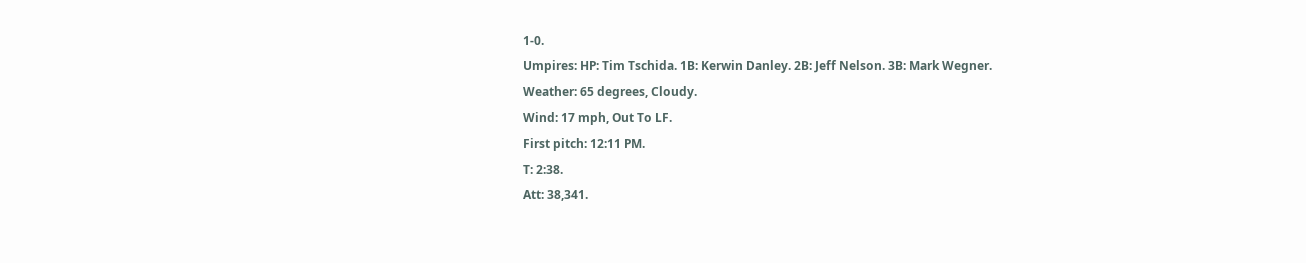1-0.
Umpires: HP: Tim Tschida. 1B: Kerwin Danley. 2B: Jeff Nelson. 3B: Mark Wegner.
Weather: 65 degrees, Cloudy.
Wind: 17 mph, Out To LF.
First pitch: 12:11 PM.
T: 2:38.
Att: 38,341.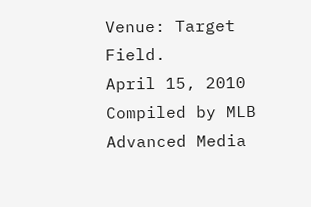Venue: Target Field.
April 15, 2010
Compiled by MLB Advanced Media